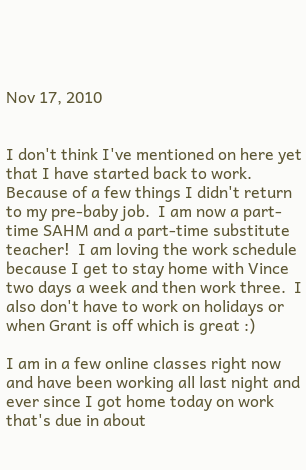Nov 17, 2010


I don't think I've mentioned on here yet that I have started back to work.  Because of a few things I didn't return to my pre-baby job.  I am now a part-time SAHM and a part-time substitute teacher!  I am loving the work schedule because I get to stay home with Vince two days a week and then work three.  I also don't have to work on holidays or when Grant is off which is great :)

I am in a few online classes right now and have been working all last night and ever since I got home today on work that's due in about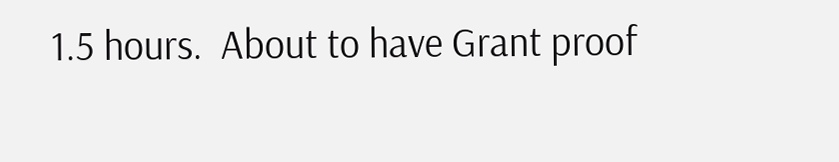1.5 hours.  About to have Grant proof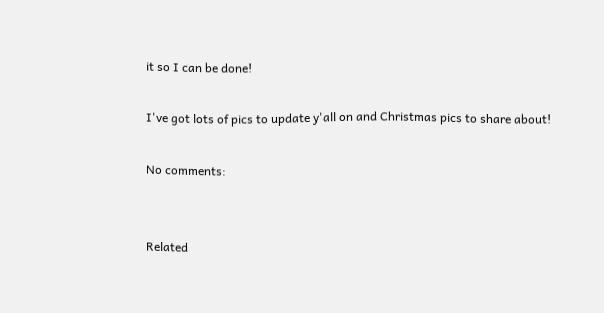it so I can be done!

I've got lots of pics to update y'all on and Christmas pics to share about!

No comments:


Related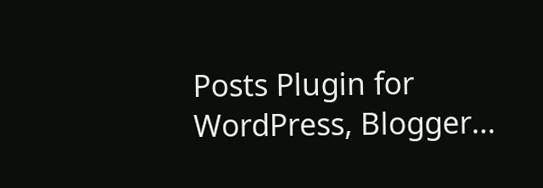Posts Plugin for WordPress, Blogger...